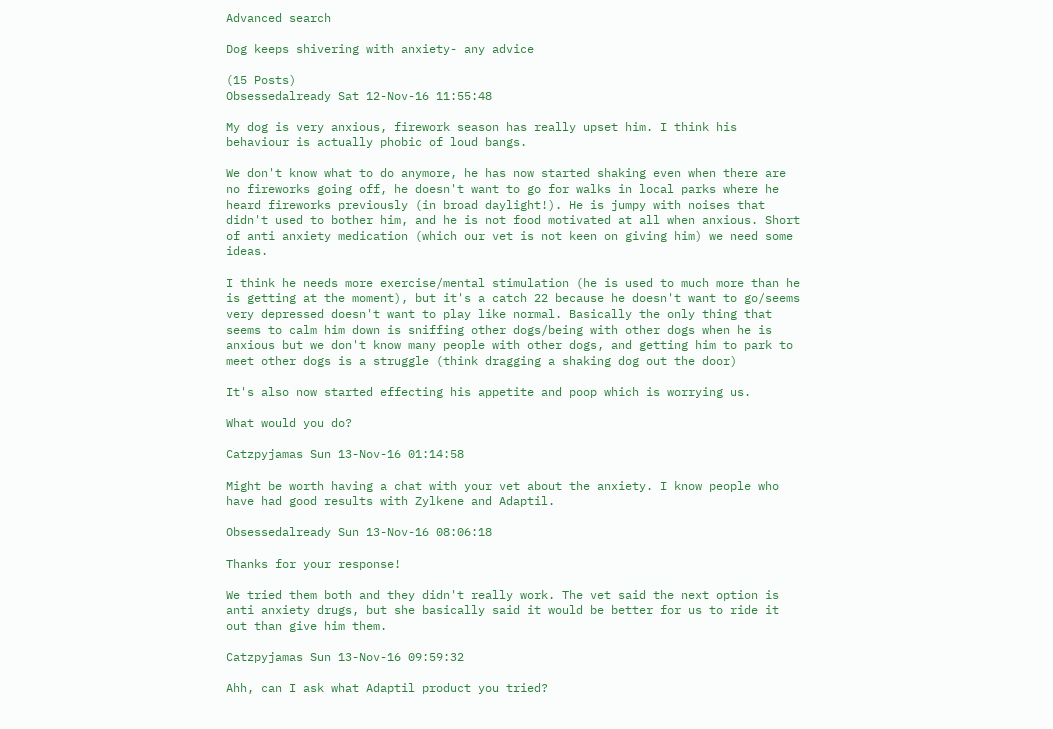Advanced search

Dog keeps shivering with anxiety- any advice

(15 Posts)
Obsessedalready Sat 12-Nov-16 11:55:48

My dog is very anxious, firework season has really upset him. I think his behaviour is actually phobic of loud bangs.

We don't know what to do anymore, he has now started shaking even when there are no fireworks going off, he doesn't want to go for walks in local parks where he heard fireworks previously (in broad daylight!). He is jumpy with noises that didn't used to bother him, and he is not food motivated at all when anxious. Short of anti anxiety medication (which our vet is not keen on giving him) we need some ideas.

I think he needs more exercise/mental stimulation (he is used to much more than he is getting at the moment), but it's a catch 22 because he doesn't want to go/seems very depressed doesn't want to play like normal. Basically the only thing that seems to calm him down is sniffing other dogs/being with other dogs when he is anxious but we don't know many people with other dogs, and getting him to park to meet other dogs is a struggle (think dragging a shaking dog out the door)

It's also now started effecting his appetite and poop which is worrying us.

What would you do?

Catzpyjamas Sun 13-Nov-16 01:14:58

Might be worth having a chat with your vet about the anxiety. I know people who have had good results with Zylkene and Adaptil.

Obsessedalready Sun 13-Nov-16 08:06:18

Thanks for your response!

We tried them both and they didn't really work. The vet said the next option is anti anxiety drugs, but she basically said it would be better for us to ride it out than give him them.

Catzpyjamas Sun 13-Nov-16 09:59:32

Ahh, can I ask what Adaptil product you tried?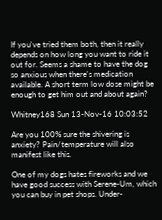If you've tried them both, then it really depends on how long you want to ride it out for. Seems a shame to have the dog so anxious when there's medication available. A short term low dose might be enough to get him out and about again?

Whitney168 Sun 13-Nov-16 10:03:52

Are you 100% sure the shivering is anxiety? Pain/temperature will also manifest like this.

One of my dogs hates fireworks and we have good success with Serene-Um, which you can buy in pet shops. Under-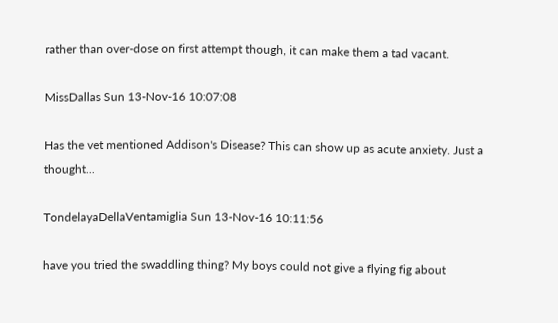rather than over-dose on first attempt though, it can make them a tad vacant.

MissDallas Sun 13-Nov-16 10:07:08

Has the vet mentioned Addison's Disease? This can show up as acute anxiety. Just a thought...

TondelayaDellaVentamiglia Sun 13-Nov-16 10:11:56

have you tried the swaddling thing? My boys could not give a flying fig about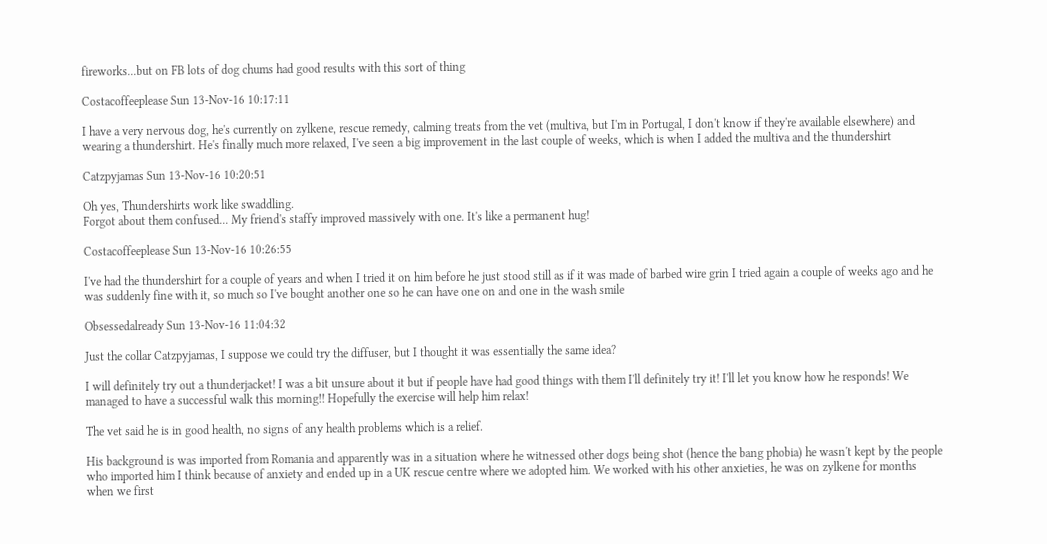fireworks...but on FB lots of dog chums had good results with this sort of thing

Costacoffeeplease Sun 13-Nov-16 10:17:11

I have a very nervous dog, he's currently on zylkene, rescue remedy, calming treats from the vet (multiva, but I'm in Portugal, I don't know if they're available elsewhere) and wearing a thundershirt. He's finally much more relaxed, I've seen a big improvement in the last couple of weeks, which is when I added the multiva and the thundershirt

Catzpyjamas Sun 13-Nov-16 10:20:51

Oh yes, Thundershirts work like swaddling.
Forgot about them confused... My friend's staffy improved massively with one. It's like a permanent hug!

Costacoffeeplease Sun 13-Nov-16 10:26:55

I've had the thundershirt for a couple of years and when I tried it on him before he just stood still as if it was made of barbed wire grin I tried again a couple of weeks ago and he was suddenly fine with it, so much so I've bought another one so he can have one on and one in the wash smile

Obsessedalready Sun 13-Nov-16 11:04:32

Just the collar Catzpyjamas, I suppose we could try the diffuser, but I thought it was essentially the same idea?

I will definitely try out a thunderjacket! I was a bit unsure about it but if people have had good things with them I'll definitely try it! I'll let you know how he responds! We managed to have a successful walk this morning!! Hopefully the exercise will help him relax!

The vet said he is in good health, no signs of any health problems which is a relief.

His background is was imported from Romania and apparently was in a situation where he witnessed other dogs being shot (hence the bang phobia) he wasn't kept by the people who imported him I think because of anxiety and ended up in a UK rescue centre where we adopted him. We worked with his other anxieties, he was on zylkene for months when we first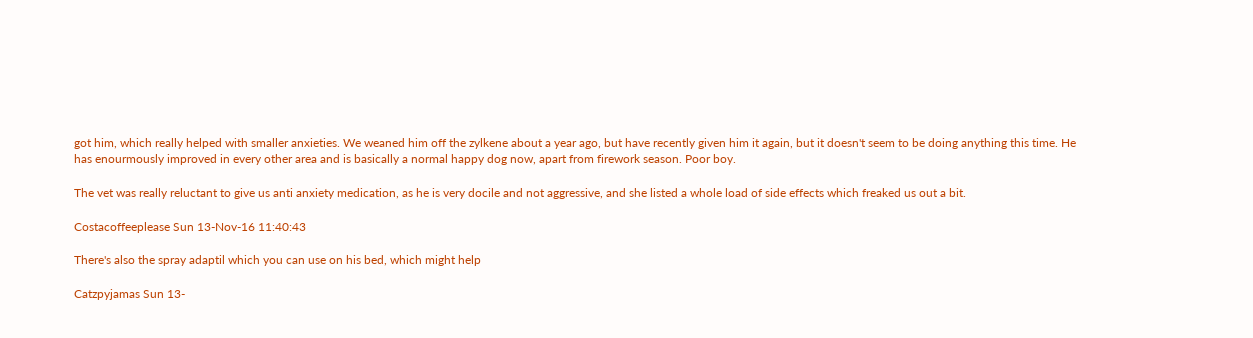got him, which really helped with smaller anxieties. We weaned him off the zylkene about a year ago, but have recently given him it again, but it doesn't seem to be doing anything this time. He has enourmously improved in every other area and is basically a normal happy dog now, apart from firework season. Poor boy.

The vet was really reluctant to give us anti anxiety medication, as he is very docile and not aggressive, and she listed a whole load of side effects which freaked us out a bit.

Costacoffeeplease Sun 13-Nov-16 11:40:43

There's also the spray adaptil which you can use on his bed, which might help

Catzpyjamas Sun 13-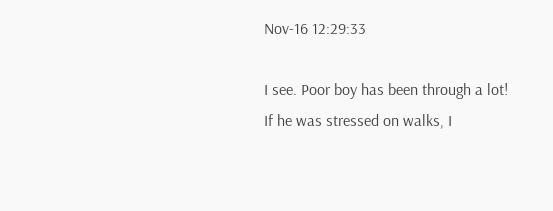Nov-16 12:29:33

I see. Poor boy has been through a lot!
If he was stressed on walks, I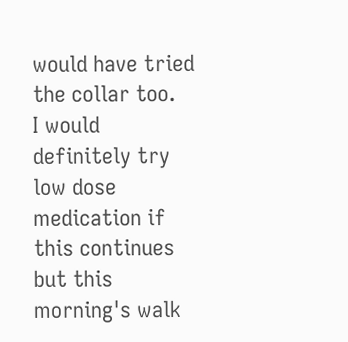would have tried the collar too.
I would definitely try low dose medication if this continues but this morning's walk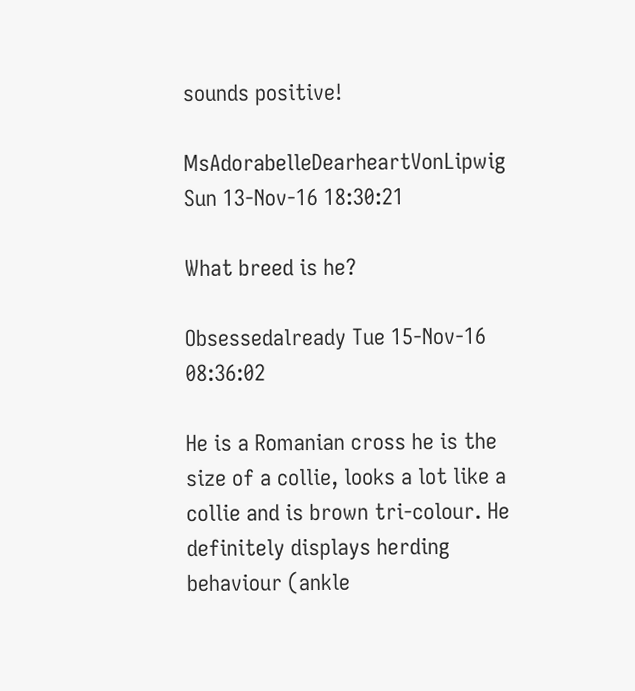sounds positive!

MsAdorabelleDearheartVonLipwig Sun 13-Nov-16 18:30:21

What breed is he?

Obsessedalready Tue 15-Nov-16 08:36:02

He is a Romanian cross he is the size of a collie, looks a lot like a collie and is brown tri-colour. He definitely displays herding behaviour (ankle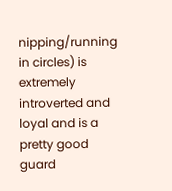nipping/running in circles) is extremely introverted and loyal and is a pretty good guard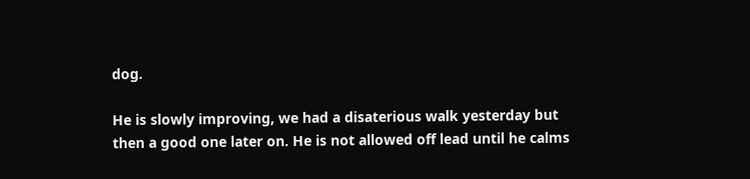dog.

He is slowly improving, we had a disaterious walk yesterday but then a good one later on. He is not allowed off lead until he calms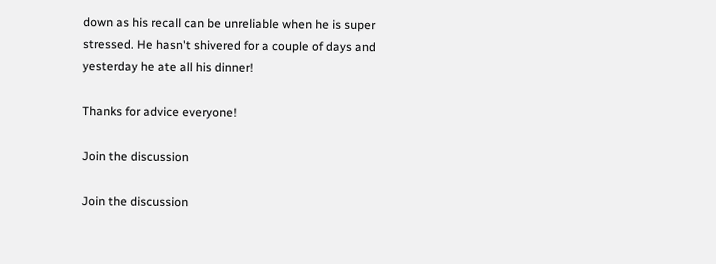down as his recall can be unreliable when he is super stressed. He hasn't shivered for a couple of days and yesterday he ate all his dinner!

Thanks for advice everyone!

Join the discussion

Join the discussion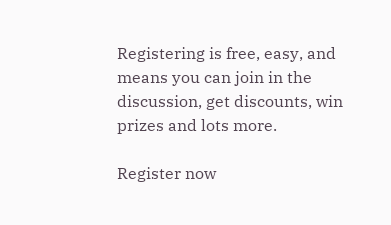Registering is free, easy, and means you can join in the discussion, get discounts, win prizes and lots more.

Register now